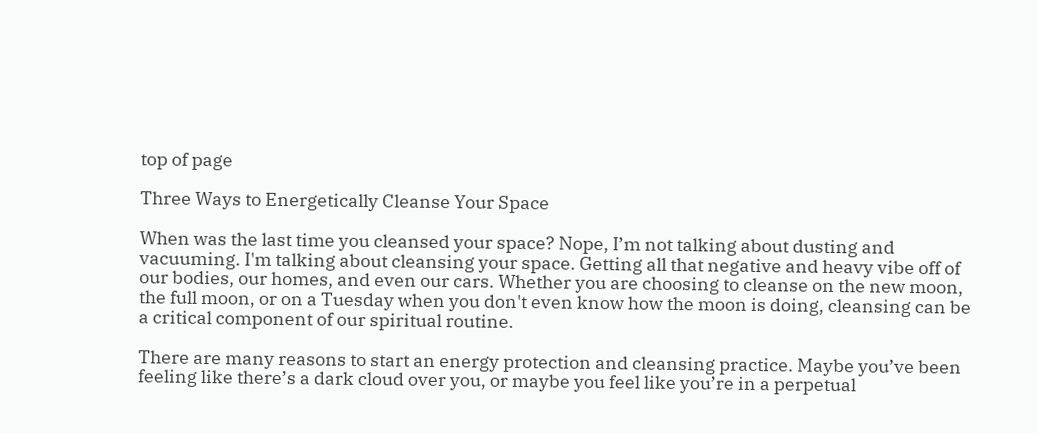top of page

Three Ways to Energetically Cleanse Your Space

When was the last time you cleansed your space? Nope, I’m not talking about dusting and vacuuming. I'm talking about cleansing your space. Getting all that negative and heavy vibe off of our bodies, our homes, and even our cars. Whether you are choosing to cleanse on the new moon, the full moon, or on a Tuesday when you don't even know how the moon is doing, cleansing can be a critical component of our spiritual routine.

There are many reasons to start an energy protection and cleansing practice. Maybe you’ve been feeling like there’s a dark cloud over you, or maybe you feel like you’re in a perpetual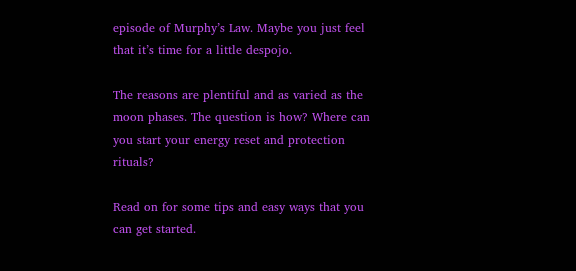episode of Murphy’s Law. Maybe you just feel that it’s time for a little despojo.

The reasons are plentiful and as varied as the moon phases. The question is how? Where can you start your energy reset and protection rituals?

Read on for some tips and easy ways that you can get started.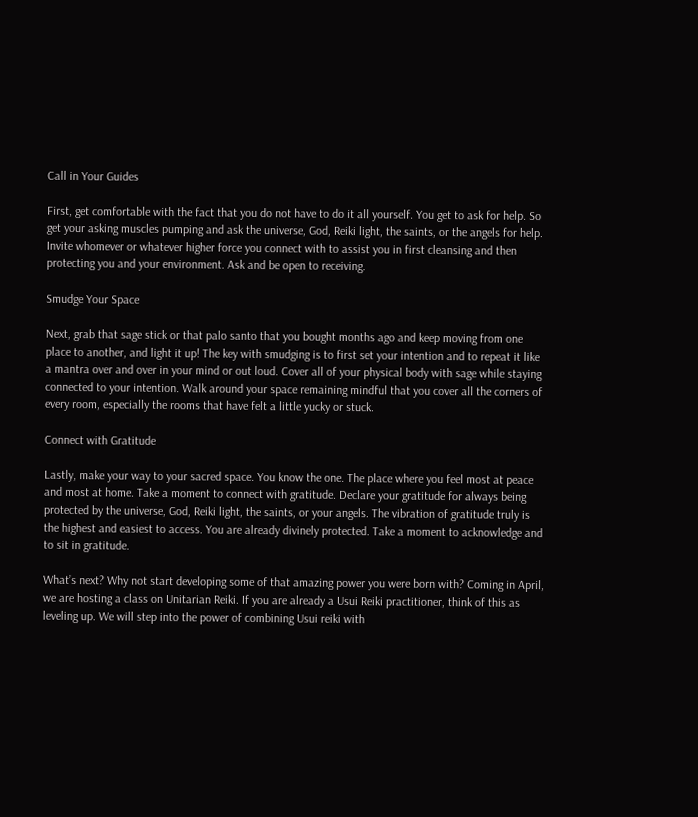Call in Your Guides

First, get comfortable with the fact that you do not have to do it all yourself. You get to ask for help. So get your asking muscles pumping and ask the universe, God, Reiki light, the saints, or the angels for help. Invite whomever or whatever higher force you connect with to assist you in first cleansing and then protecting you and your environment. Ask and be open to receiving.

Smudge Your Space

Next, grab that sage stick or that palo santo that you bought months ago and keep moving from one place to another, and light it up! The key with smudging is to first set your intention and to repeat it like a mantra over and over in your mind or out loud. Cover all of your physical body with sage while staying connected to your intention. Walk around your space remaining mindful that you cover all the corners of every room, especially the rooms that have felt a little yucky or stuck.

Connect with Gratitude

Lastly, make your way to your sacred space. You know the one. The place where you feel most at peace and most at home. Take a moment to connect with gratitude. Declare your gratitude for always being protected by the universe, God, Reiki light, the saints, or your angels. The vibration of gratitude truly is the highest and easiest to access. You are already divinely protected. Take a moment to acknowledge and to sit in gratitude.

What’s next? Why not start developing some of that amazing power you were born with? Coming in April, we are hosting a class on Unitarian Reiki. If you are already a Usui Reiki practitioner, think of this as leveling up. We will step into the power of combining Usui reiki with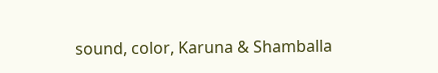sound, color, Karuna & Shamballa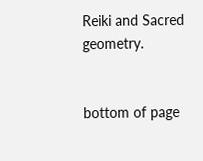Reiki and Sacred geometry.


bottom of page